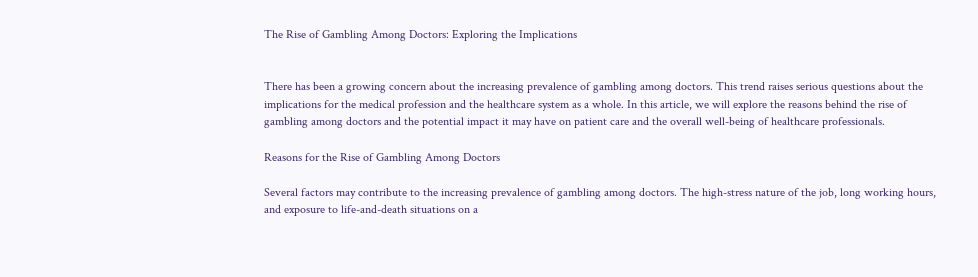The Rise of Gambling Among Doctors: Exploring the Implications


There has been a growing concern about the increasing prevalence of gambling among doctors. This trend raises serious questions about the implications for the medical profession and the healthcare system as a whole. In this article, we will explore the reasons behind the rise of gambling among doctors and the potential impact it may have on patient care and the overall well-being of healthcare professionals.

Reasons for the Rise of Gambling Among Doctors

Several factors may contribute to the increasing prevalence of gambling among doctors. The high-stress nature of the job, long working hours, and exposure to life-and-death situations on a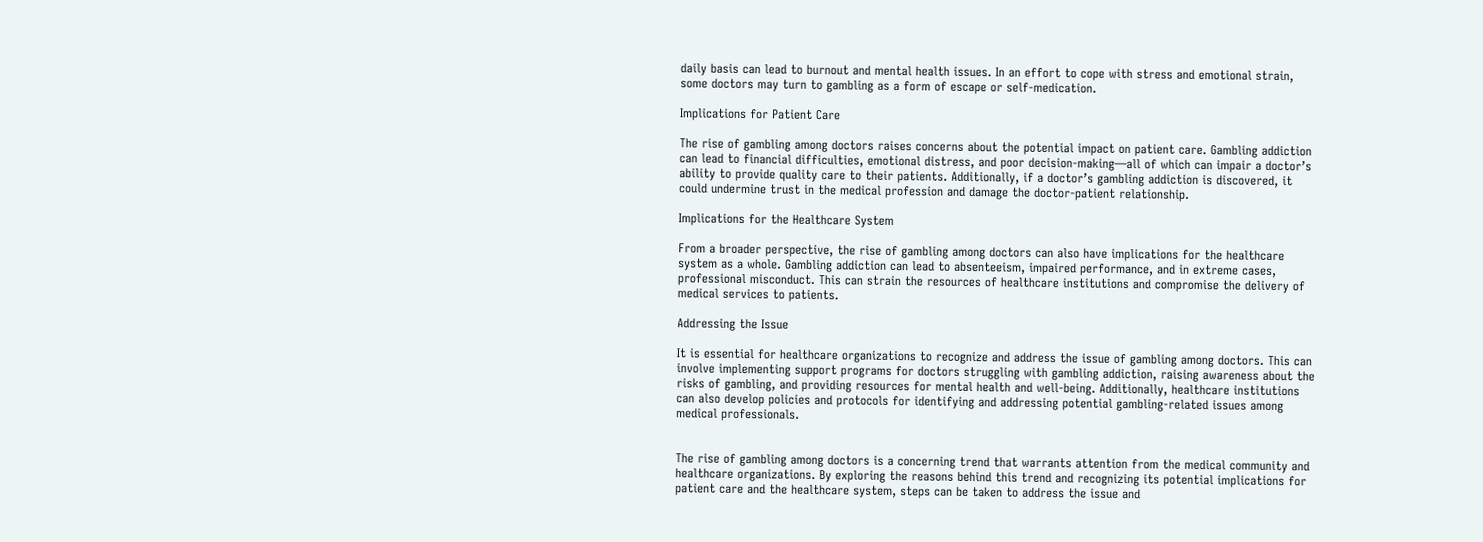daily basis can lead to burnout and mental health issues. In an effort to cope with stress and emotional strain, some doctors may turn to gambling as a form of escape or self-medication.

Implications for Patient Care

The rise of gambling among doctors raises concerns about the potential impact on patient care. Gambling addiction can lead to financial difficulties, emotional distress, and poor decision-making—all of which can impair a doctor’s ability to provide quality care to their patients. Additionally, if a doctor’s gambling addiction is discovered, it could undermine trust in the medical profession and damage the doctor-patient relationship.

Implications for the Healthcare System

From a broader perspective, the rise of gambling among doctors can also have implications for the healthcare system as a whole. Gambling addiction can lead to absenteeism, impaired performance, and in extreme cases, professional misconduct. This can strain the resources of healthcare institutions and compromise the delivery of medical services to patients.

Addressing the Issue

It is essential for healthcare organizations to recognize and address the issue of gambling among doctors. This can involve implementing support programs for doctors struggling with gambling addiction, raising awareness about the risks of gambling, and providing resources for mental health and well-being. Additionally, healthcare institutions can also develop policies and protocols for identifying and addressing potential gambling-related issues among medical professionals.


The rise of gambling among doctors is a concerning trend that warrants attention from the medical community and healthcare organizations. By exploring the reasons behind this trend and recognizing its potential implications for patient care and the healthcare system, steps can be taken to address the issue and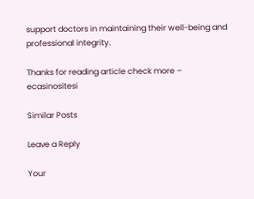support doctors in maintaining their well-being and professional integrity.

Thanks for reading article check more – ecasinositesi

Similar Posts

Leave a Reply

Your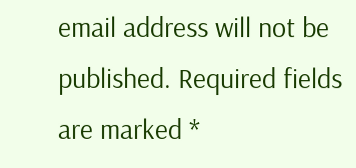email address will not be published. Required fields are marked *